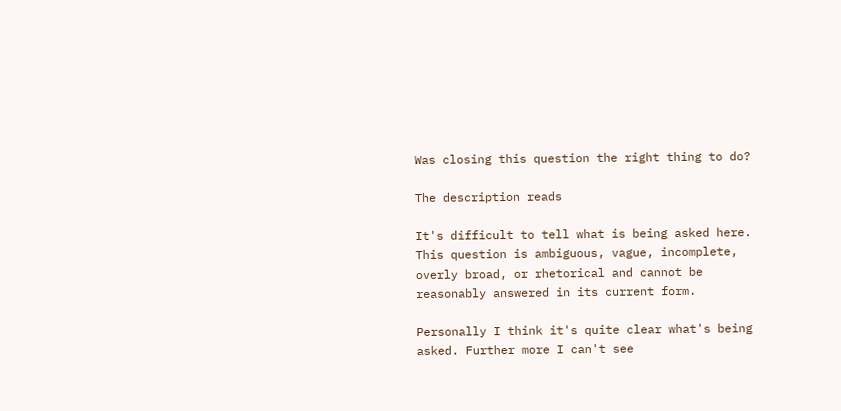Was closing this question the right thing to do?

The description reads

It's difficult to tell what is being asked here. This question is ambiguous, vague, incomplete, overly broad, or rhetorical and cannot be reasonably answered in its current form.

Personally I think it's quite clear what's being asked. Further more I can't see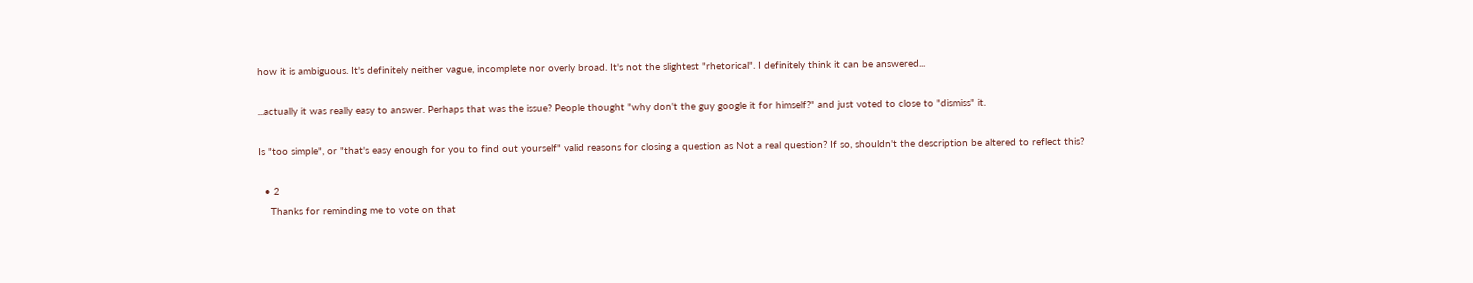how it is ambiguous. It's definitely neither vague, incomplete nor overly broad. It's not the slightest "rhetorical". I definitely think it can be answered...

...actually it was really easy to answer. Perhaps that was the issue? People thought "why don't the guy google it for himself?" and just voted to close to "dismiss" it.

Is "too simple", or "that's easy enough for you to find out yourself" valid reasons for closing a question as Not a real question? If so, shouldn't the description be altered to reflect this?

  • 2
    Thanks for reminding me to vote on that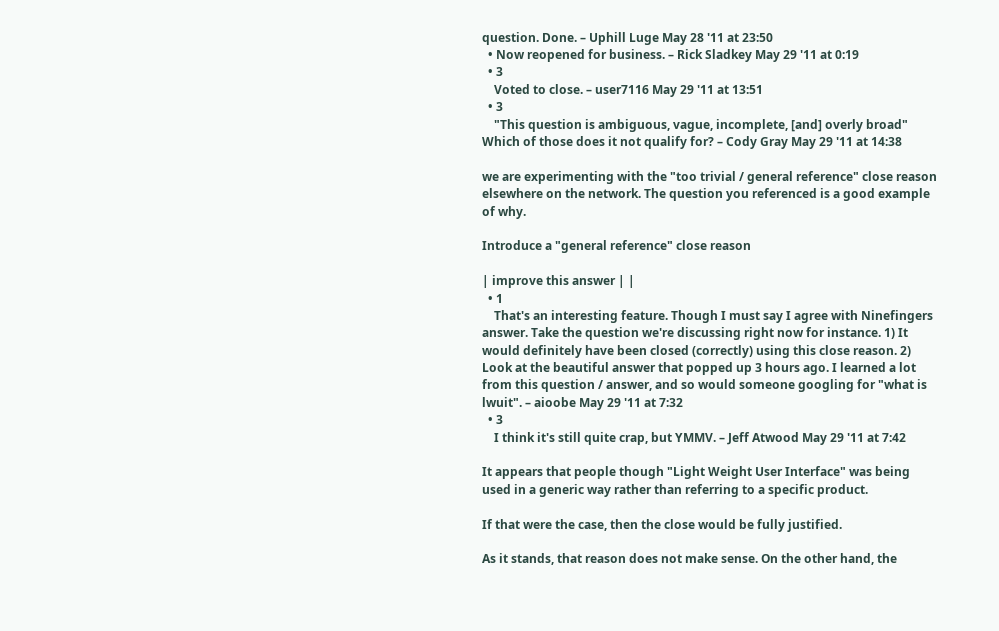question. Done. – Uphill Luge May 28 '11 at 23:50
  • Now reopened for business. – Rick Sladkey May 29 '11 at 0:19
  • 3
    Voted to close. – user7116 May 29 '11 at 13:51
  • 3
    "This question is ambiguous, vague, incomplete, [and] overly broad" Which of those does it not qualify for? – Cody Gray May 29 '11 at 14:38

we are experimenting with the "too trivial / general reference" close reason elsewhere on the network. The question you referenced is a good example of why.

Introduce a "general reference" close reason

| improve this answer | |
  • 1
    That's an interesting feature. Though I must say I agree with Ninefingers answer. Take the question we're discussing right now for instance. 1) It would definitely have been closed (correctly) using this close reason. 2) Look at the beautiful answer that popped up 3 hours ago. I learned a lot from this question / answer, and so would someone googling for "what is lwuit". – aioobe May 29 '11 at 7:32
  • 3
    I think it's still quite crap, but YMMV. – Jeff Atwood May 29 '11 at 7:42

It appears that people though "Light Weight User Interface" was being used in a generic way rather than referring to a specific product.

If that were the case, then the close would be fully justified.

As it stands, that reason does not make sense. On the other hand, the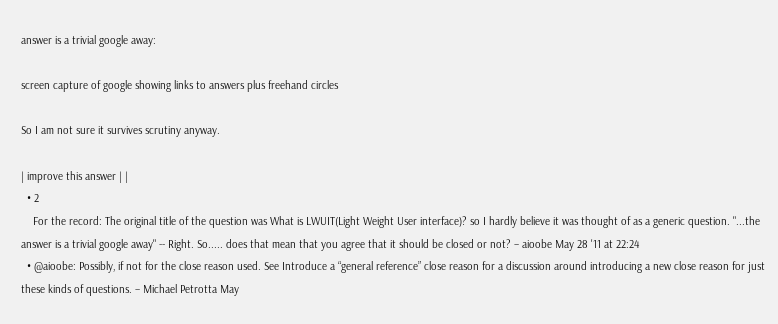answer is a trivial google away:

screen capture of google showing links to answers plus freehand circles

So I am not sure it survives scrutiny anyway.

| improve this answer | |
  • 2
    For the record: The original title of the question was What is LWUIT(Light Weight User interface)? so I hardly believe it was thought of as a generic question. "...the answer is a trivial google away" -- Right. So..... does that mean that you agree that it should be closed or not? – aioobe May 28 '11 at 22:24
  • @aioobe: Possibly, if not for the close reason used. See Introduce a “general reference” close reason for a discussion around introducing a new close reason for just these kinds of questions. – Michael Petrotta May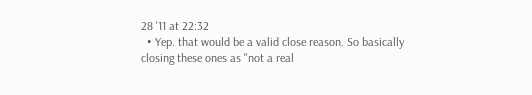28 '11 at 22:32
  • Yep. that would be a valid close reason. So basically closing these ones as "not a real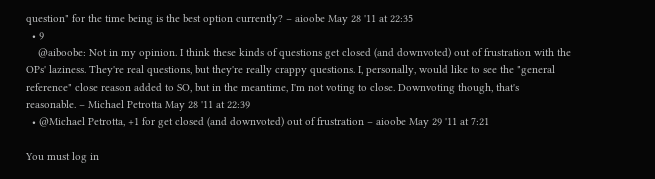question" for the time being is the best option currently? – aioobe May 28 '11 at 22:35
  • 9
    @aiboobe: Not in my opinion. I think these kinds of questions get closed (and downvoted) out of frustration with the OPs' laziness. They're real questions, but they're really crappy questions. I, personally, would like to see the "general reference" close reason added to SO, but in the meantime, I'm not voting to close. Downvoting though, that's reasonable. – Michael Petrotta May 28 '11 at 22:39
  • @Michael Petrotta, +1 for get closed (and downvoted) out of frustration – aioobe May 29 '11 at 7:21

You must log in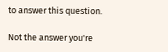to answer this question.

Not the answer you're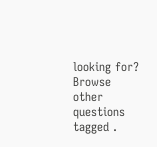looking for? Browse other questions tagged .